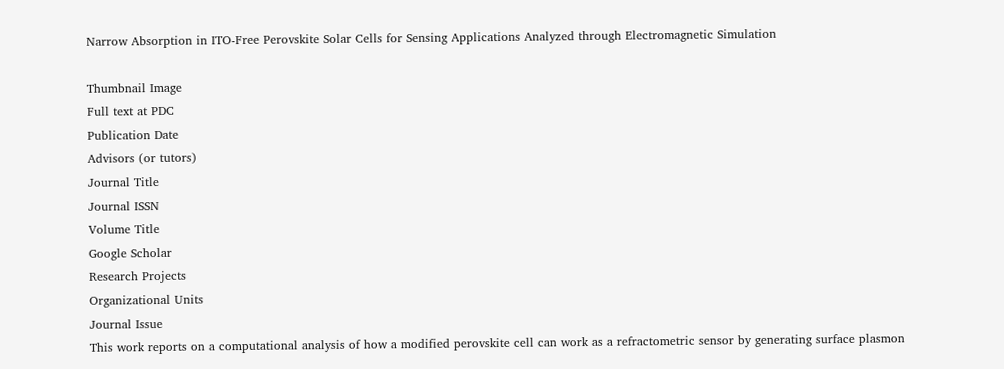Narrow Absorption in ITO-Free Perovskite Solar Cells for Sensing Applications Analyzed through Electromagnetic Simulation

Thumbnail Image
Full text at PDC
Publication Date
Advisors (or tutors)
Journal Title
Journal ISSN
Volume Title
Google Scholar
Research Projects
Organizational Units
Journal Issue
This work reports on a computational analysis of how a modified perovskite cell can work as a refractometric sensor by generating surface plasmon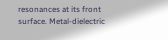resonances at its front surface. Metal-dielectric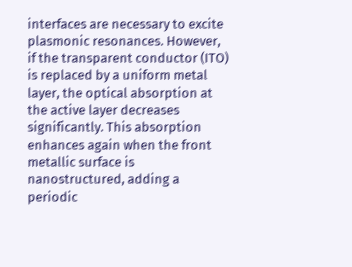interfaces are necessary to excite plasmonic resonances. However, if the transparent conductor (ITO) is replaced by a uniform metal layer, the optical absorption at the active layer decreases significantly. This absorption enhances again when the front metallic surface is nanostructured, adding a periodic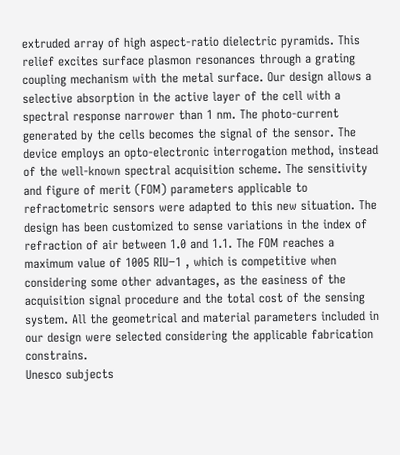extruded array of high aspect-ratio dielectric pyramids. This relief excites surface plasmon resonances through a grating coupling mechanism with the metal surface. Our design allows a selective absorption in the active layer of the cell with a spectral response narrower than 1 nm. The photo-current generated by the cells becomes the signal of the sensor. The device employs an opto-electronic interrogation method, instead of the well-known spectral acquisition scheme. The sensitivity and figure of merit (FOM) parameters applicable to refractometric sensors were adapted to this new situation. The design has been customized to sense variations in the index of refraction of air between 1.0 and 1.1. The FOM reaches a maximum value of 1005 RIU−1 , which is competitive when considering some other advantages, as the easiness of the acquisition signal procedure and the total cost of the sensing system. All the geometrical and material parameters included in our design were selected considering the applicable fabrication constrains.
Unesco subjects